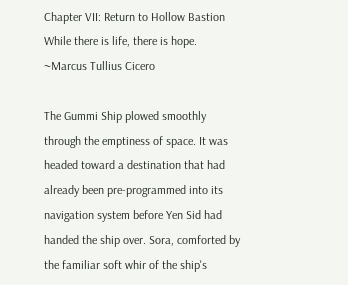Chapter VII: Return to Hollow Bastion
While there is life, there is hope.
~Marcus Tullius Cicero

The Gummi Ship plowed smoothly through the emptiness of space. It was headed toward a destination that had already been pre-programmed into its navigation system before Yen Sid had handed the ship over. Sora, comforted by the familiar soft whir of the ship's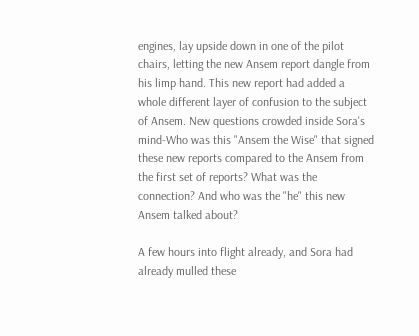engines, lay upside down in one of the pilot chairs, letting the new Ansem report dangle from his limp hand. This new report had added a whole different layer of confusion to the subject of Ansem. New questions crowded inside Sora's mind-Who was this "Ansem the Wise" that signed these new reports compared to the Ansem from the first set of reports? What was the connection? And who was the "he" this new Ansem talked about?

A few hours into flight already, and Sora had already mulled these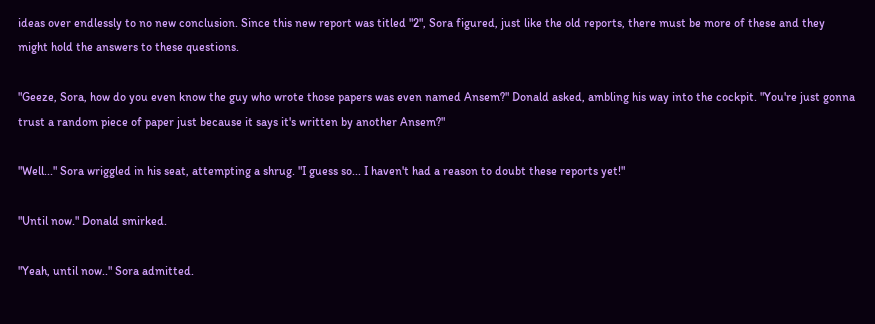ideas over endlessly to no new conclusion. Since this new report was titled "2", Sora figured, just like the old reports, there must be more of these and they might hold the answers to these questions.

"Geeze, Sora, how do you even know the guy who wrote those papers was even named Ansem?" Donald asked, ambling his way into the cockpit. "You're just gonna trust a random piece of paper just because it says it's written by another Ansem?"

"Well..." Sora wriggled in his seat, attempting a shrug. "I guess so... I haven't had a reason to doubt these reports yet!"

"Until now." Donald smirked.

"Yeah, until now.." Sora admitted.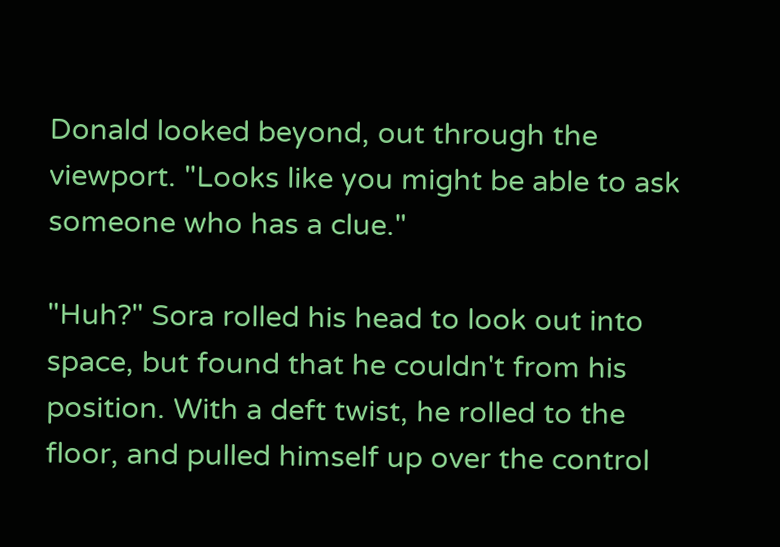Donald looked beyond, out through the viewport. "Looks like you might be able to ask someone who has a clue."

"Huh?" Sora rolled his head to look out into space, but found that he couldn't from his position. With a deft twist, he rolled to the floor, and pulled himself up over the control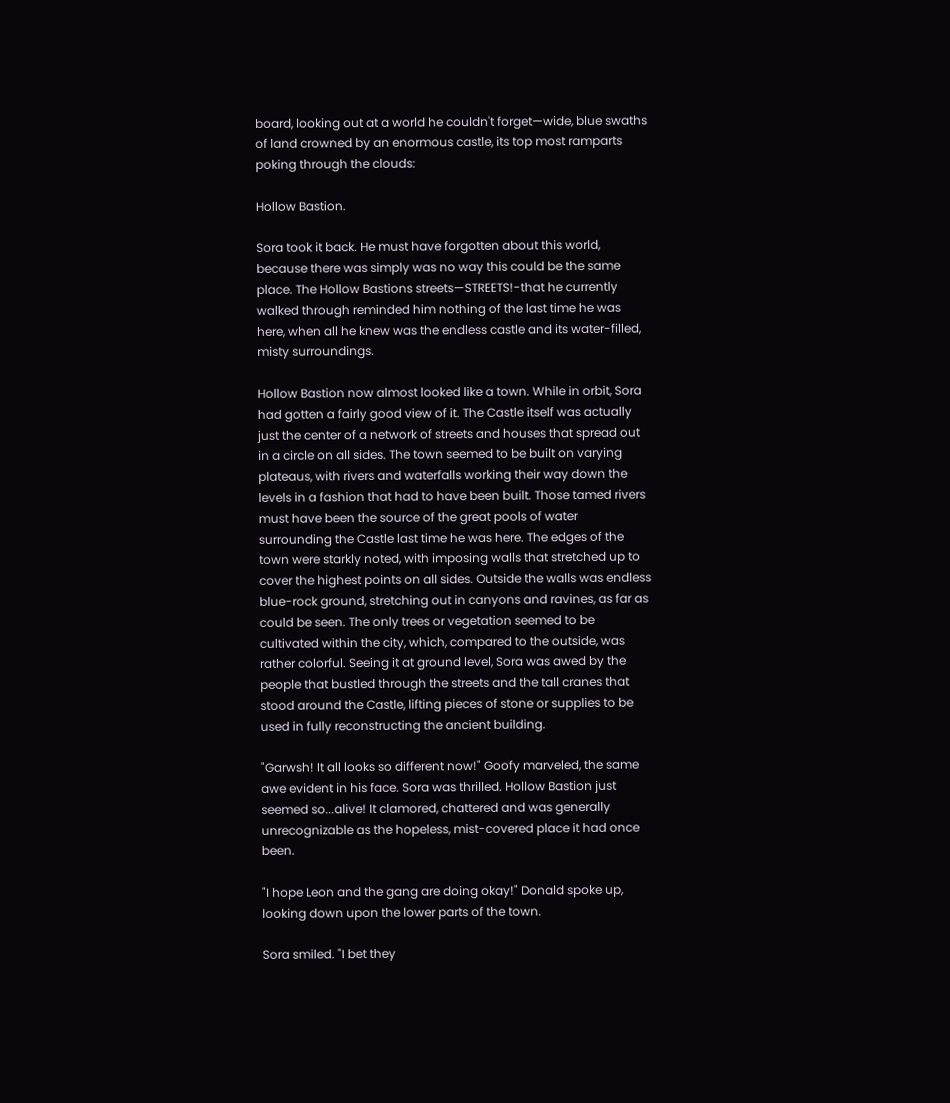board, looking out at a world he couldn't forget—wide, blue swaths of land crowned by an enormous castle, its top most ramparts poking through the clouds:

Hollow Bastion.

Sora took it back. He must have forgotten about this world, because there was simply was no way this could be the same place. The Hollow Bastions streets—STREETS!-that he currently walked through reminded him nothing of the last time he was here, when all he knew was the endless castle and its water-filled, misty surroundings.

Hollow Bastion now almost looked like a town. While in orbit, Sora had gotten a fairly good view of it. The Castle itself was actually just the center of a network of streets and houses that spread out in a circle on all sides. The town seemed to be built on varying plateaus, with rivers and waterfalls working their way down the levels in a fashion that had to have been built. Those tamed rivers must have been the source of the great pools of water surrounding the Castle last time he was here. The edges of the town were starkly noted, with imposing walls that stretched up to cover the highest points on all sides. Outside the walls was endless blue-rock ground, stretching out in canyons and ravines, as far as could be seen. The only trees or vegetation seemed to be cultivated within the city, which, compared to the outside, was rather colorful. Seeing it at ground level, Sora was awed by the people that bustled through the streets and the tall cranes that stood around the Castle, lifting pieces of stone or supplies to be used in fully reconstructing the ancient building.

"Garwsh! It all looks so different now!" Goofy marveled, the same awe evident in his face. Sora was thrilled. Hollow Bastion just seemed so...alive! It clamored, chattered and was generally unrecognizable as the hopeless, mist-covered place it had once been.

"I hope Leon and the gang are doing okay!" Donald spoke up, looking down upon the lower parts of the town.

Sora smiled. "I bet they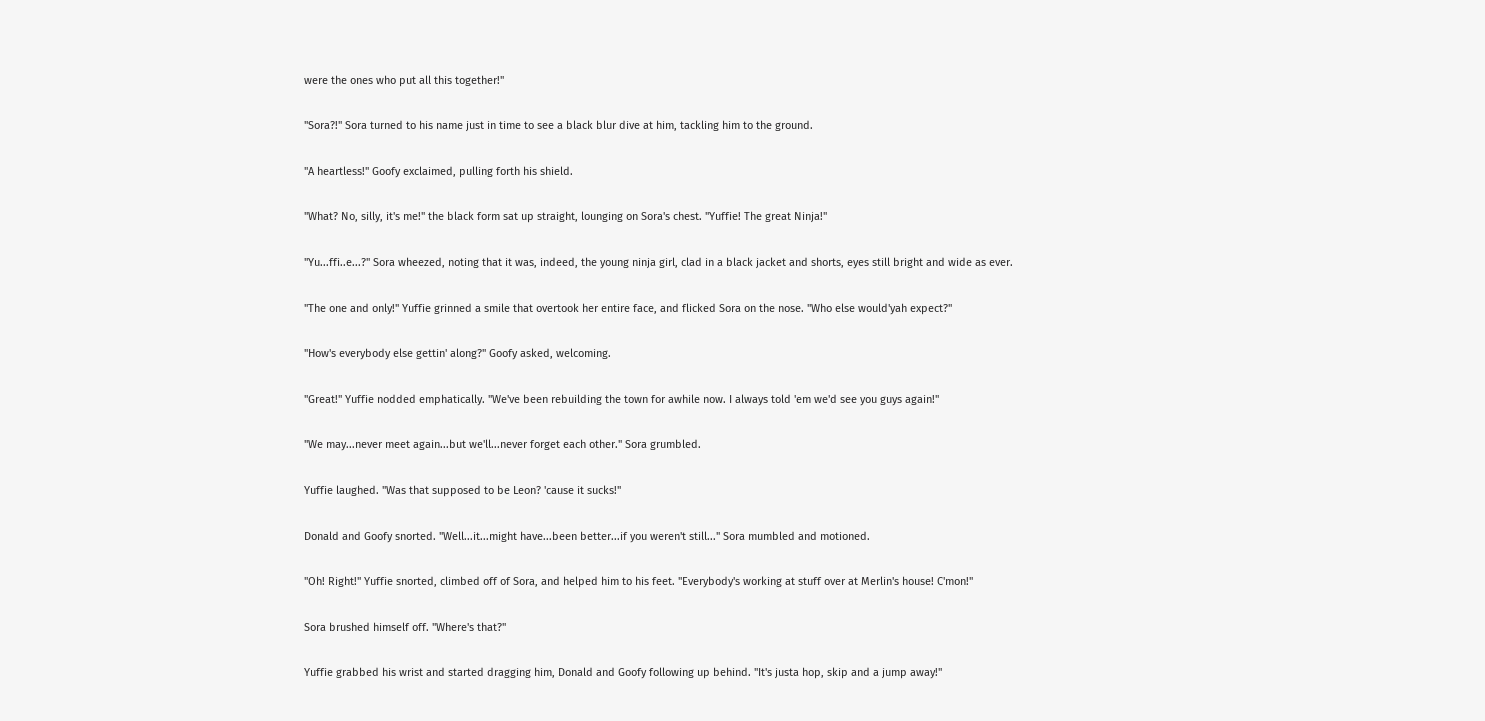were the ones who put all this together!"

"Sora?!" Sora turned to his name just in time to see a black blur dive at him, tackling him to the ground.

"A heartless!" Goofy exclaimed, pulling forth his shield.

"What? No, silly, it's me!" the black form sat up straight, lounging on Sora's chest. "Yuffie! The great Ninja!"

"Yu...ffi..e...?" Sora wheezed, noting that it was, indeed, the young ninja girl, clad in a black jacket and shorts, eyes still bright and wide as ever.

"The one and only!" Yuffie grinned a smile that overtook her entire face, and flicked Sora on the nose. "Who else would'yah expect?"

"How's everybody else gettin' along?" Goofy asked, welcoming.

"Great!" Yuffie nodded emphatically. "We've been rebuilding the town for awhile now. I always told 'em we'd see you guys again!"

"We may...never meet again...but we'll...never forget each other." Sora grumbled.

Yuffie laughed. "Was that supposed to be Leon? 'cause it sucks!"

Donald and Goofy snorted. "Well...it...might have...been better...if you weren't still..." Sora mumbled and motioned.

"Oh! Right!" Yuffie snorted, climbed off of Sora, and helped him to his feet. "Everybody's working at stuff over at Merlin's house! C'mon!"

Sora brushed himself off. "Where's that?"

Yuffie grabbed his wrist and started dragging him, Donald and Goofy following up behind. "It's justa hop, skip and a jump away!"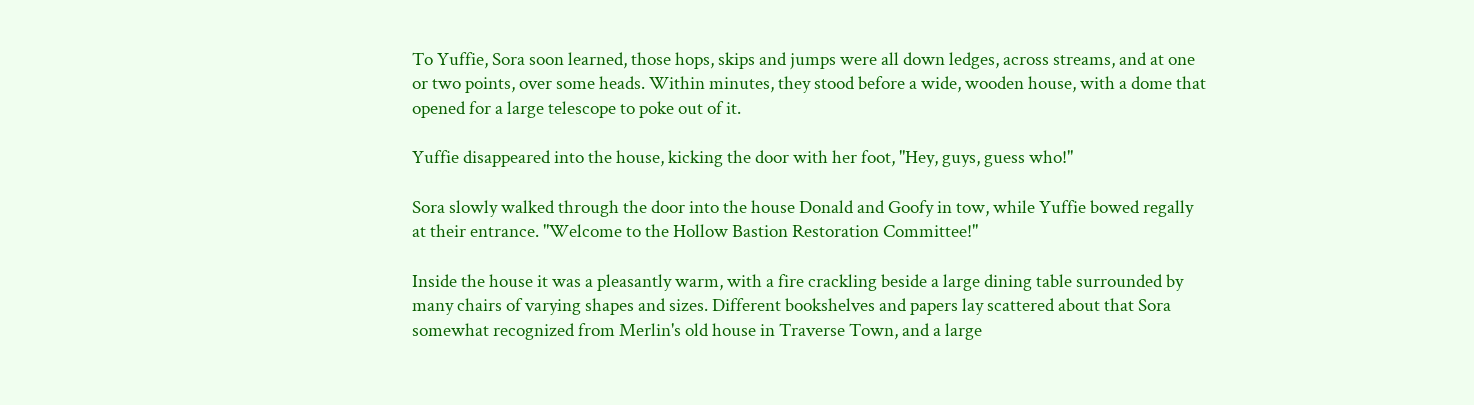To Yuffie, Sora soon learned, those hops, skips and jumps were all down ledges, across streams, and at one or two points, over some heads. Within minutes, they stood before a wide, wooden house, with a dome that opened for a large telescope to poke out of it.

Yuffie disappeared into the house, kicking the door with her foot, "Hey, guys, guess who!"

Sora slowly walked through the door into the house Donald and Goofy in tow, while Yuffie bowed regally at their entrance. "Welcome to the Hollow Bastion Restoration Committee!"

Inside the house it was a pleasantly warm, with a fire crackling beside a large dining table surrounded by many chairs of varying shapes and sizes. Different bookshelves and papers lay scattered about that Sora somewhat recognized from Merlin's old house in Traverse Town, and a large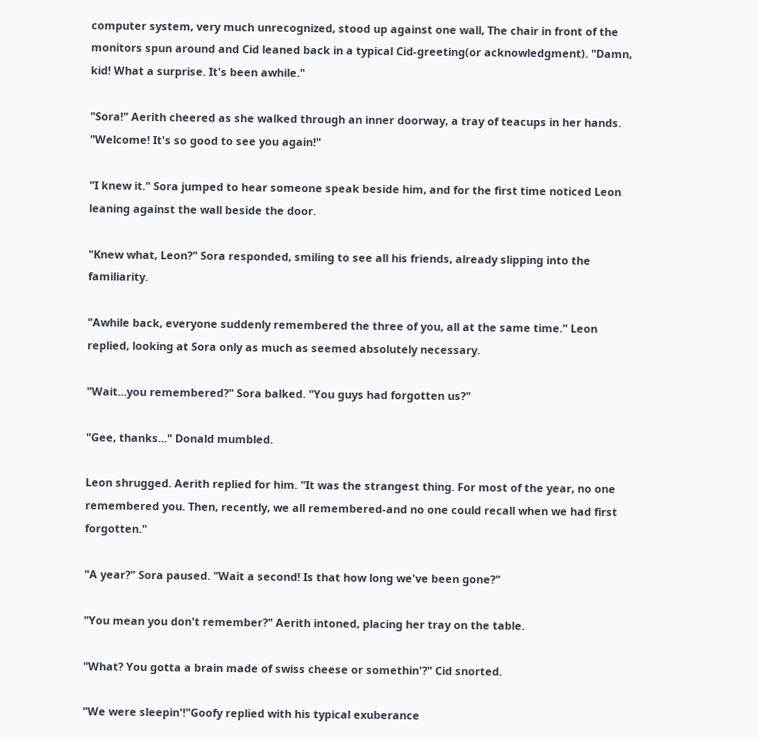computer system, very much unrecognized, stood up against one wall, The chair in front of the monitors spun around and Cid leaned back in a typical Cid-greeting(or acknowledgment). "Damn, kid! What a surprise. It's been awhile."

"Sora!" Aerith cheered as she walked through an inner doorway, a tray of teacups in her hands. "Welcome! It's so good to see you again!"

"I knew it." Sora jumped to hear someone speak beside him, and for the first time noticed Leon leaning against the wall beside the door.

"Knew what, Leon?" Sora responded, smiling to see all his friends, already slipping into the familiarity.

"Awhile back, everyone suddenly remembered the three of you, all at the same time." Leon replied, looking at Sora only as much as seemed absolutely necessary.

"Wait...you remembered?" Sora balked. "You guys had forgotten us?"

"Gee, thanks..." Donald mumbled.

Leon shrugged. Aerith replied for him. "It was the strangest thing. For most of the year, no one remembered you. Then, recently, we all remembered-and no one could recall when we had first forgotten."

"A year?" Sora paused. "Wait a second! Is that how long we've been gone?"

"You mean you don't remember?" Aerith intoned, placing her tray on the table.

"What? You gotta a brain made of swiss cheese or somethin'?" Cid snorted.

"We were sleepin'!"Goofy replied with his typical exuberance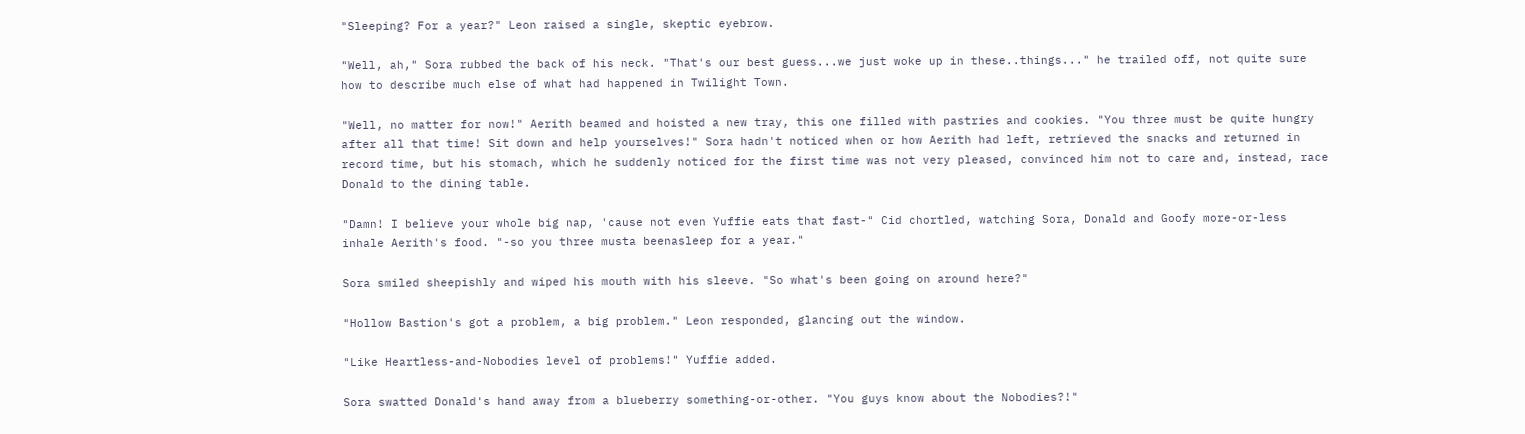"Sleeping? For a year?" Leon raised a single, skeptic eyebrow.

"Well, ah," Sora rubbed the back of his neck. "That's our best guess...we just woke up in these..things..." he trailed off, not quite sure how to describe much else of what had happened in Twilight Town.

"Well, no matter for now!" Aerith beamed and hoisted a new tray, this one filled with pastries and cookies. "You three must be quite hungry after all that time! Sit down and help yourselves!" Sora hadn't noticed when or how Aerith had left, retrieved the snacks and returned in record time, but his stomach, which he suddenly noticed for the first time was not very pleased, convinced him not to care and, instead, race Donald to the dining table.

"Damn! I believe your whole big nap, 'cause not even Yuffie eats that fast-" Cid chortled, watching Sora, Donald and Goofy more-or-less inhale Aerith's food. "-so you three musta beenasleep for a year."

Sora smiled sheepishly and wiped his mouth with his sleeve. "So what's been going on around here?"

"Hollow Bastion's got a problem, a big problem." Leon responded, glancing out the window.

"Like Heartless-and-Nobodies level of problems!" Yuffie added.

Sora swatted Donald's hand away from a blueberry something-or-other. "You guys know about the Nobodies?!"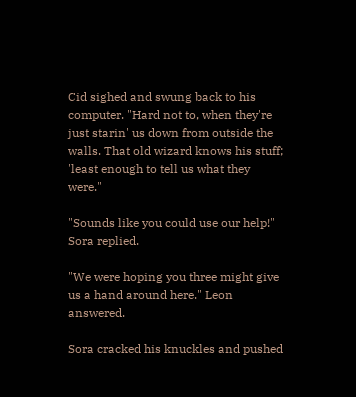Cid sighed and swung back to his computer. "Hard not to, when they're just starin' us down from outside the walls. That old wizard knows his stuff; 'least enough to tell us what they were."

"Sounds like you could use our help!" Sora replied.

"We were hoping you three might give us a hand around here." Leon answered.

Sora cracked his knuckles and pushed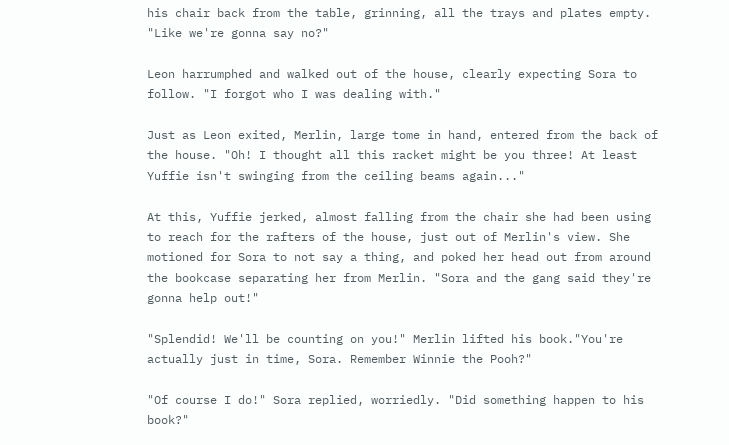his chair back from the table, grinning, all the trays and plates empty. "Like we're gonna say no?"

Leon harrumphed and walked out of the house, clearly expecting Sora to follow. "I forgot who I was dealing with."

Just as Leon exited, Merlin, large tome in hand, entered from the back of the house. "Oh! I thought all this racket might be you three! At least Yuffie isn't swinging from the ceiling beams again..."

At this, Yuffie jerked, almost falling from the chair she had been using to reach for the rafters of the house, just out of Merlin's view. She motioned for Sora to not say a thing, and poked her head out from around the bookcase separating her from Merlin. "Sora and the gang said they're gonna help out!"

"Splendid! We'll be counting on you!" Merlin lifted his book."You're actually just in time, Sora. Remember Winnie the Pooh?"

"Of course I do!" Sora replied, worriedly. "Did something happen to his book?"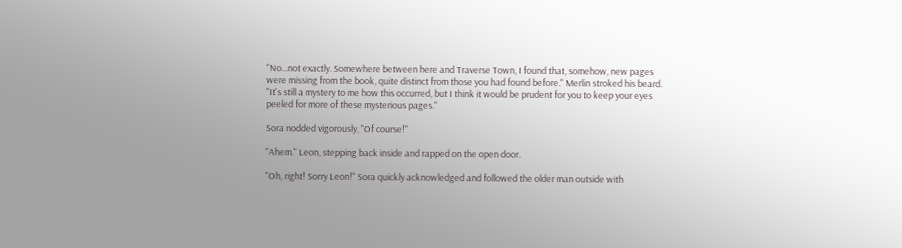"No...not exactly. Somewhere between here and Traverse Town, I found that, somehow, new pages were missing from the book, quite distinct from those you had found before." Merlin stroked his beard. "It's still a mystery to me how this occurred, but I think it would be prudent for you to keep your eyes peeled for more of these mysterious pages."

Sora nodded vigorously, "Of course!"

"Ahem." Leon, stepping back inside and rapped on the open door.

"Oh, right! Sorry Leon!" Sora quickly acknowledged and followed the older man outside with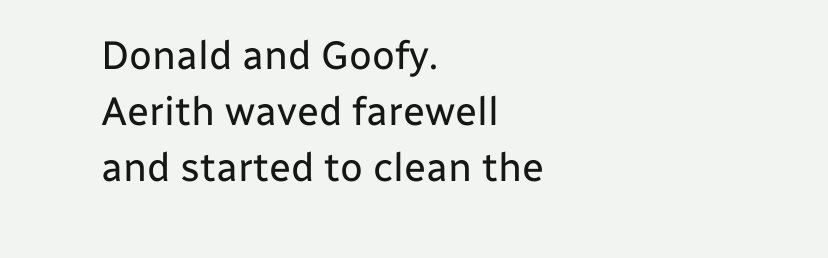Donald and Goofy. Aerith waved farewell and started to clean the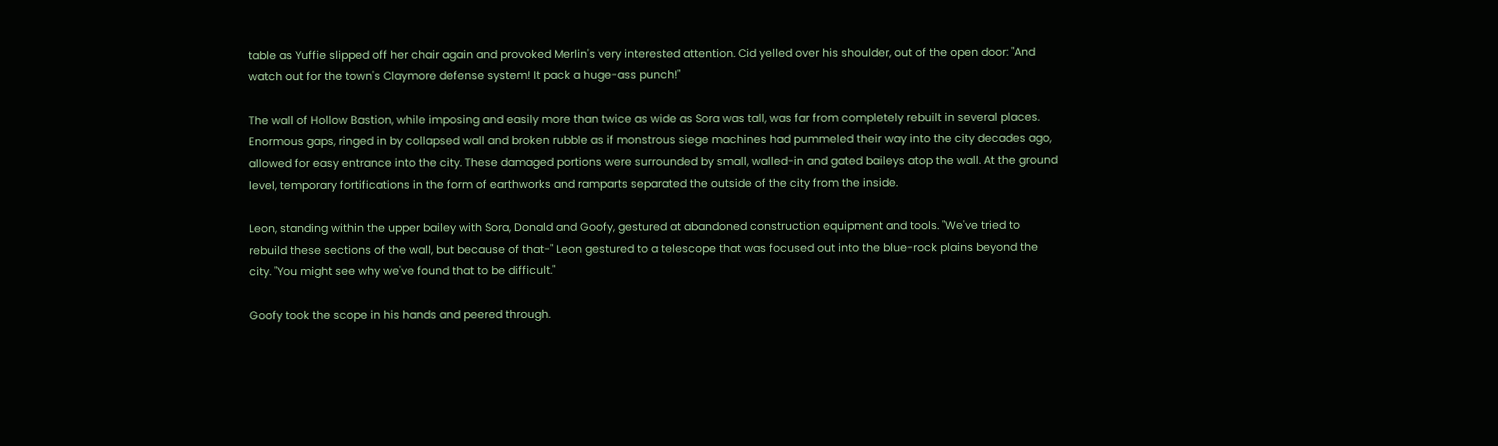table as Yuffie slipped off her chair again and provoked Merlin's very interested attention. Cid yelled over his shoulder, out of the open door: "And watch out for the town's Claymore defense system! It pack a huge-ass punch!"

The wall of Hollow Bastion, while imposing and easily more than twice as wide as Sora was tall, was far from completely rebuilt in several places. Enormous gaps, ringed in by collapsed wall and broken rubble as if monstrous siege machines had pummeled their way into the city decades ago, allowed for easy entrance into the city. These damaged portions were surrounded by small, walled-in and gated baileys atop the wall. At the ground level, temporary fortifications in the form of earthworks and ramparts separated the outside of the city from the inside.

Leon, standing within the upper bailey with Sora, Donald and Goofy, gestured at abandoned construction equipment and tools. "We've tried to rebuild these sections of the wall, but because of that-" Leon gestured to a telescope that was focused out into the blue-rock plains beyond the city. "You might see why we've found that to be difficult."

Goofy took the scope in his hands and peered through.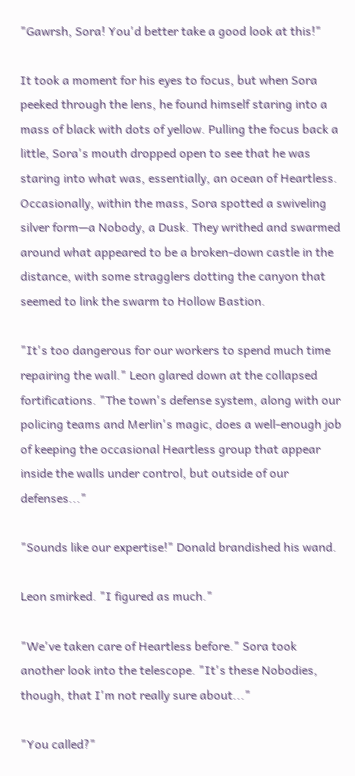"Gawrsh, Sora! You'd better take a good look at this!"

It took a moment for his eyes to focus, but when Sora peeked through the lens, he found himself staring into a mass of black with dots of yellow. Pulling the focus back a little, Sora's mouth dropped open to see that he was staring into what was, essentially, an ocean of Heartless. Occasionally, within the mass, Sora spotted a swiveling silver form—a Nobody, a Dusk. They writhed and swarmed around what appeared to be a broken-down castle in the distance, with some stragglers dotting the canyon that seemed to link the swarm to Hollow Bastion.

"It's too dangerous for our workers to spend much time repairing the wall." Leon glared down at the collapsed fortifications. "The town's defense system, along with our policing teams and Merlin's magic, does a well-enough job of keeping the occasional Heartless group that appear inside the walls under control, but outside of our defenses..."

"Sounds like our expertise!" Donald brandished his wand.

Leon smirked. "I figured as much."

"We've taken care of Heartless before." Sora took another look into the telescope. "It's these Nobodies, though, that I'm not really sure about..."

"You called?"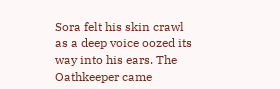Sora felt his skin crawl as a deep voice oozed its way into his ears. The Oathkeeper came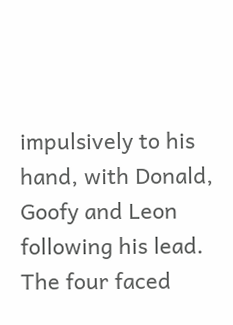impulsively to his hand, with Donald, Goofy and Leon following his lead. The four faced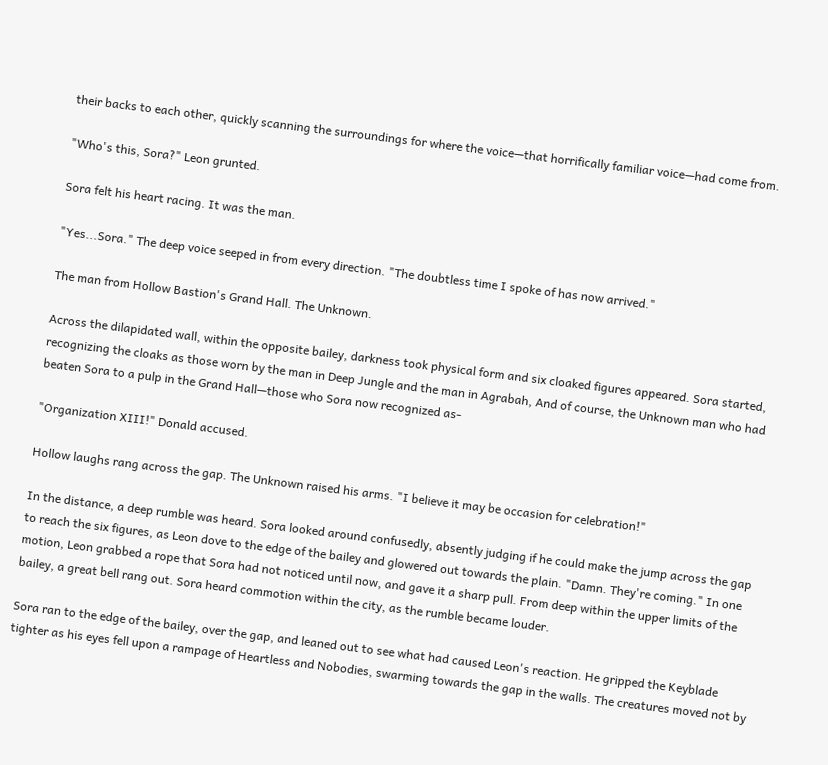their backs to each other, quickly scanning the surroundings for where the voice—that horrifically familiar voice—had come from.

"Who's this, Sora?" Leon grunted.

Sora felt his heart racing. It was the man.

"Yes...Sora." The deep voice seeped in from every direction. "The doubtless time I spoke of has now arrived."

The man from Hollow Bastion's Grand Hall. The Unknown.

Across the dilapidated wall, within the opposite bailey, darkness took physical form and six cloaked figures appeared. Sora started, recognizing the cloaks as those worn by the man in Deep Jungle and the man in Agrabah, And of course, the Unknown man who had beaten Sora to a pulp in the Grand Hall—those who Sora now recognized as-

"Organization XIII!" Donald accused.

Hollow laughs rang across the gap. The Unknown raised his arms. "I believe it may be occasion for celebration!"

In the distance, a deep rumble was heard. Sora looked around confusedly, absently judging if he could make the jump across the gap to reach the six figures, as Leon dove to the edge of the bailey and glowered out towards the plain. "Damn. They're coming." In one motion, Leon grabbed a rope that Sora had not noticed until now, and gave it a sharp pull. From deep within the upper limits of the bailey, a great bell rang out. Sora heard commotion within the city, as the rumble became louder.

Sora ran to the edge of the bailey, over the gap, and leaned out to see what had caused Leon's reaction. He gripped the Keyblade tighter as his eyes fell upon a rampage of Heartless and Nobodies, swarming towards the gap in the walls. The creatures moved not by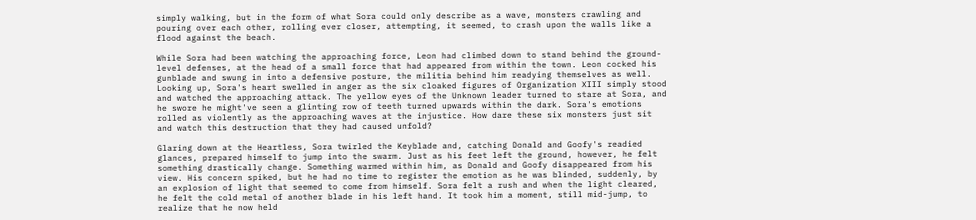simply walking, but in the form of what Sora could only describe as a wave, monsters crawling and pouring over each other, rolling ever closer, attempting, it seemed, to crash upon the walls like a flood against the beach.

While Sora had been watching the approaching force, Leon had climbed down to stand behind the ground-level defenses, at the head of a small force that had appeared from within the town. Leon cocked his gunblade and swung in into a defensive posture, the militia behind him readying themselves as well. Looking up, Sora's heart swelled in anger as the six cloaked figures of Organization XIII simply stood and watched the approaching attack. The yellow eyes of the Unknown leader turned to stare at Sora, and he swore he might've seen a glinting row of teeth turned upwards within the dark. Sora's emotions rolled as violently as the approaching waves at the injustice. How dare these six monsters just sit and watch this destruction that they had caused unfold?

Glaring down at the Heartless, Sora twirled the Keyblade and, catching Donald and Goofy's readied glances, prepared himself to jump into the swarm. Just as his feet left the ground, however, he felt something drastically change. Something warmed within him, as Donald and Goofy disappeared from his view. His concern spiked, but he had no time to register the emotion as he was blinded, suddenly, by an explosion of light that seemed to come from himself. Sora felt a rush and when the light cleared, he felt the cold metal of another blade in his left hand. It took him a moment, still mid-jump, to realize that he now held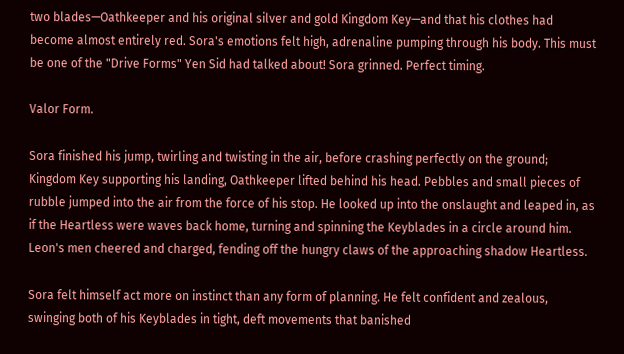two blades—Oathkeeper and his original silver and gold Kingdom Key—and that his clothes had become almost entirely red. Sora's emotions felt high, adrenaline pumping through his body. This must be one of the "Drive Forms" Yen Sid had talked about! Sora grinned. Perfect timing.

Valor Form.

Sora finished his jump, twirling and twisting in the air, before crashing perfectly on the ground; Kingdom Key supporting his landing, Oathkeeper lifted behind his head. Pebbles and small pieces of rubble jumped into the air from the force of his stop. He looked up into the onslaught and leaped in, as if the Heartless were waves back home, turning and spinning the Keyblades in a circle around him. Leon's men cheered and charged, fending off the hungry claws of the approaching shadow Heartless.

Sora felt himself act more on instinct than any form of planning. He felt confident and zealous, swinging both of his Keyblades in tight, deft movements that banished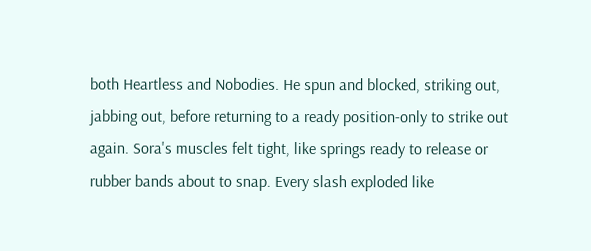both Heartless and Nobodies. He spun and blocked, striking out, jabbing out, before returning to a ready position-only to strike out again. Sora's muscles felt tight, like springs ready to release or rubber bands about to snap. Every slash exploded like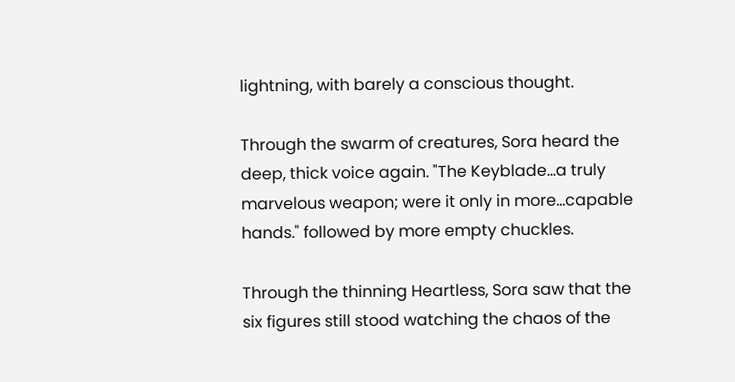lightning, with barely a conscious thought.

Through the swarm of creatures, Sora heard the deep, thick voice again. "The Keyblade...a truly marvelous weapon; were it only in more...capable hands." followed by more empty chuckles.

Through the thinning Heartless, Sora saw that the six figures still stood watching the chaos of the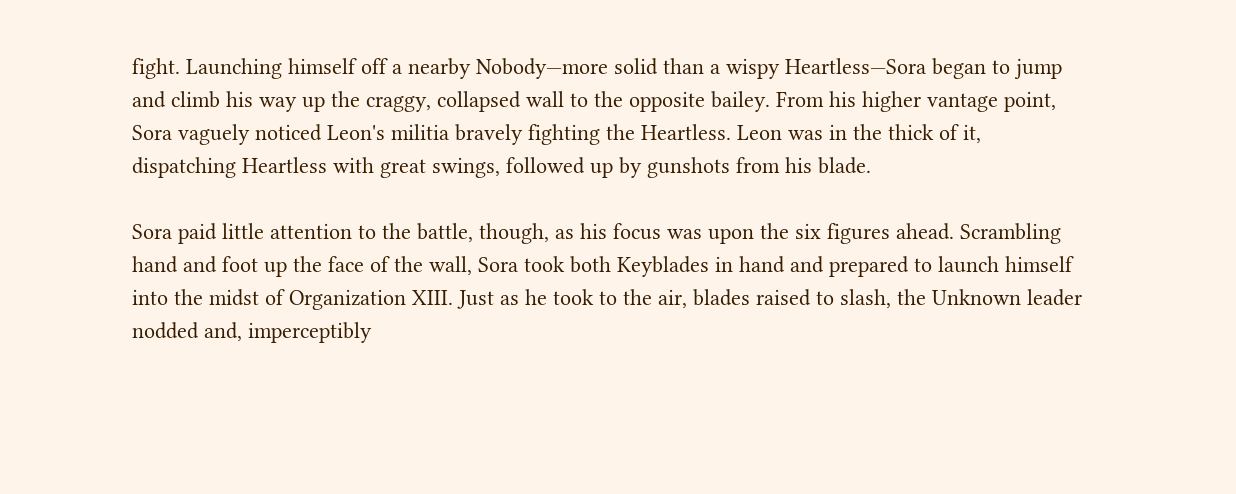fight. Launching himself off a nearby Nobody—more solid than a wispy Heartless—Sora began to jump and climb his way up the craggy, collapsed wall to the opposite bailey. From his higher vantage point, Sora vaguely noticed Leon's militia bravely fighting the Heartless. Leon was in the thick of it, dispatching Heartless with great swings, followed up by gunshots from his blade.

Sora paid little attention to the battle, though, as his focus was upon the six figures ahead. Scrambling hand and foot up the face of the wall, Sora took both Keyblades in hand and prepared to launch himself into the midst of Organization XIII. Just as he took to the air, blades raised to slash, the Unknown leader nodded and, imperceptibly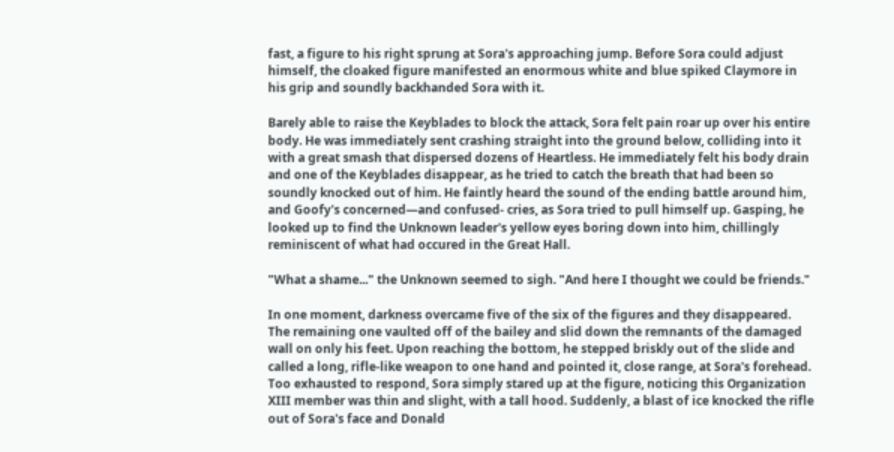fast, a figure to his right sprung at Sora's approaching jump. Before Sora could adjust himself, the cloaked figure manifested an enormous white and blue spiked Claymore in his grip and soundly backhanded Sora with it.

Barely able to raise the Keyblades to block the attack, Sora felt pain roar up over his entire body. He was immediately sent crashing straight into the ground below, colliding into it with a great smash that dispersed dozens of Heartless. He immediately felt his body drain and one of the Keyblades disappear, as he tried to catch the breath that had been so soundly knocked out of him. He faintly heard the sound of the ending battle around him, and Goofy's concerned—and confused- cries, as Sora tried to pull himself up. Gasping, he looked up to find the Unknown leader's yellow eyes boring down into him, chillingly reminiscent of what had occured in the Great Hall.

"What a shame..." the Unknown seemed to sigh. "And here I thought we could be friends."

In one moment, darkness overcame five of the six of the figures and they disappeared. The remaining one vaulted off of the bailey and slid down the remnants of the damaged wall on only his feet. Upon reaching the bottom, he stepped briskly out of the slide and called a long, rifle-like weapon to one hand and pointed it, close range, at Sora's forehead. Too exhausted to respond, Sora simply stared up at the figure, noticing this Organization XIII member was thin and slight, with a tall hood. Suddenly, a blast of ice knocked the rifle out of Sora's face and Donald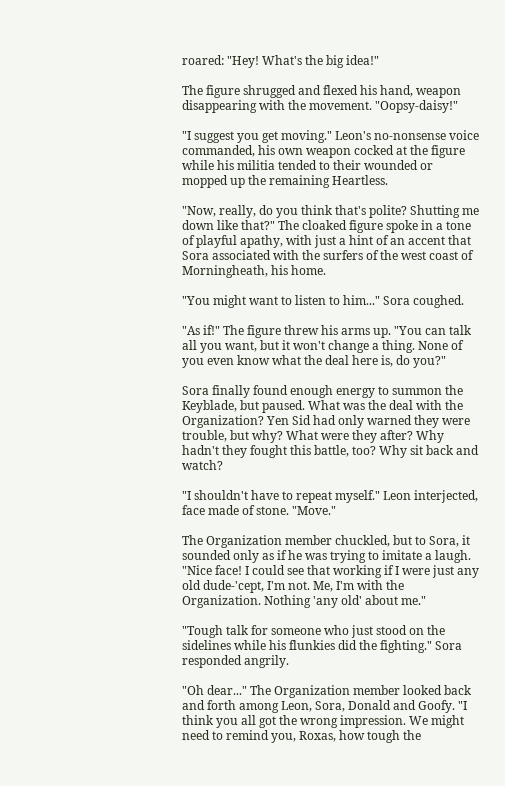roared: "Hey! What's the big idea!"

The figure shrugged and flexed his hand, weapon disappearing with the movement. "Oopsy-daisy!"

"I suggest you get moving." Leon's no-nonsense voice commanded, his own weapon cocked at the figure while his militia tended to their wounded or mopped up the remaining Heartless.

"Now, really, do you think that's polite? Shutting me down like that?" The cloaked figure spoke in a tone of playful apathy, with just a hint of an accent that Sora associated with the surfers of the west coast of Morningheath, his home.

"You might want to listen to him..." Sora coughed.

"As if!" The figure threw his arms up. "You can talk all you want, but it won't change a thing. None of you even know what the deal here is, do you?"

Sora finally found enough energy to summon the Keyblade, but paused. What was the deal with the Organization? Yen Sid had only warned they were trouble, but why? What were they after? Why hadn't they fought this battle, too? Why sit back and watch?

"I shouldn't have to repeat myself." Leon interjected, face made of stone. "Move."

The Organization member chuckled, but to Sora, it sounded only as if he was trying to imitate a laugh. "Nice face! I could see that working if I were just any old dude-'cept, I'm not. Me, I'm with the Organization. Nothing 'any old' about me."

"Tough talk for someone who just stood on the sidelines while his flunkies did the fighting." Sora responded angrily.

"Oh dear..." The Organization member looked back and forth among Leon, Sora, Donald and Goofy. "I think you all got the wrong impression. We might need to remind you, Roxas, how tough the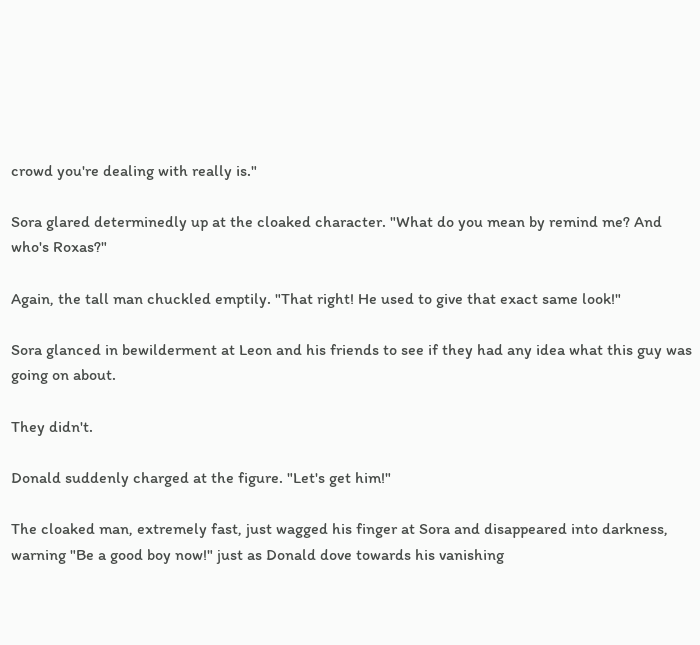crowd you're dealing with really is."

Sora glared determinedly up at the cloaked character. "What do you mean by remind me? And who's Roxas?"

Again, the tall man chuckled emptily. "That right! He used to give that exact same look!"

Sora glanced in bewilderment at Leon and his friends to see if they had any idea what this guy was going on about.

They didn't.

Donald suddenly charged at the figure. "Let's get him!"

The cloaked man, extremely fast, just wagged his finger at Sora and disappeared into darkness, warning "Be a good boy now!" just as Donald dove towards his vanishing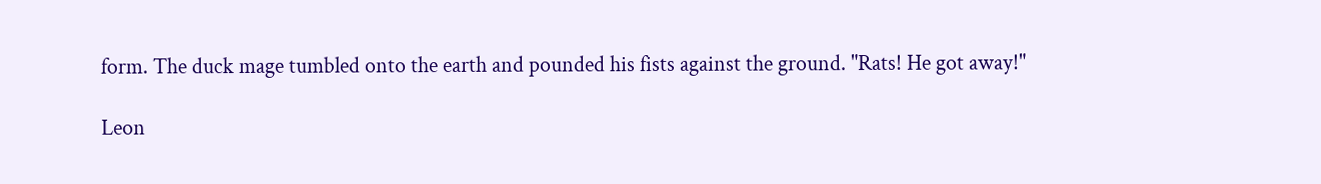form. The duck mage tumbled onto the earth and pounded his fists against the ground. "Rats! He got away!"

Leon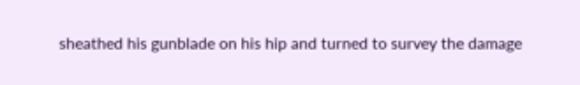sheathed his gunblade on his hip and turned to survey the damage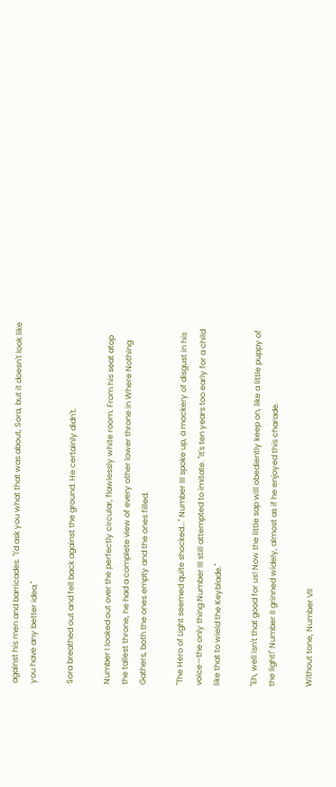against his men and barricades. "I'd ask you what that was about, Sora, but it doesn't look like you have any better idea."

Sora breathed out and fell back against the ground. He certainly didn't.

Number I looked out over the perfectly circular, flawlessly white room. From his seat atop the tallest throne, he had a complete view of every other lower throne in Where Nothing Gathers, both the ones empty and the ones filled.

"The Hero of Light seemed quite shocked..." Number III spoke up, a mockery of disgust in his voice—the only thing Number III still attempted to imitate. "It's ten years too early for a child like that to wield the Keyblade."

"Eh, well isn't that good for us! Now the little sap will obediently keep on, like a little puppy of the light!" Number II grinned widely, almost as if he enjoyed this charade.

Without tone, Number VII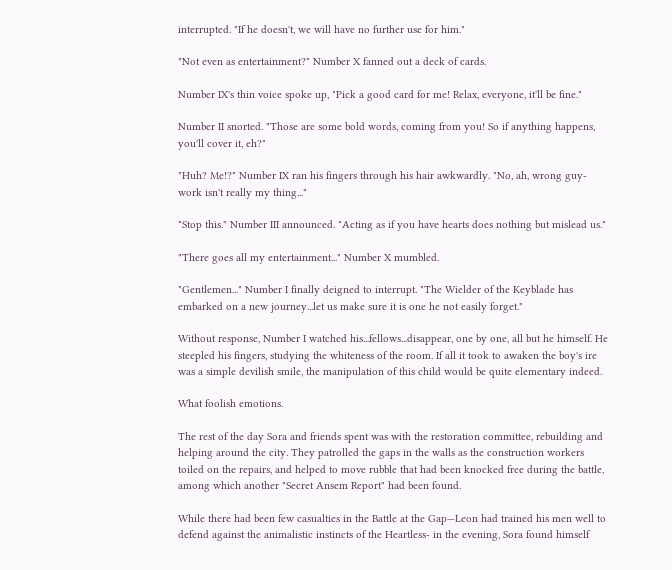interrupted. "If he doesn't, we will have no further use for him."

"Not even as entertainment?" Number X fanned out a deck of cards.

Number IX's thin voice spoke up, "Pick a good card for me! Relax, everyone, it'll be fine."

Number II snorted. "Those are some bold words, coming from you! So if anything happens, you'll cover it, eh?"

"Huh? Me!?" Number IX ran his fingers through his hair awkwardly. "No, ah, wrong guy-work isn't really my thing..."

"Stop this." Number III announced. "Acting as if you have hearts does nothing but mislead us."

"There goes all my entertainment..." Number X mumbled.

"Gentlemen..." Number I finally deigned to interrupt. "The Wielder of the Keyblade has embarked on a new journey...let us make sure it is one he not easily forget."

Without response, Number I watched his...fellows...disappear, one by one, all but he himself. He steepled his fingers, studying the whiteness of the room. If all it took to awaken the boy's ire was a simple devilish smile, the manipulation of this child would be quite elementary indeed.

What foolish emotions.

The rest of the day Sora and friends spent was with the restoration committee, rebuilding and helping around the city. They patrolled the gaps in the walls as the construction workers toiled on the repairs, and helped to move rubble that had been knocked free during the battle, among which another "Secret Ansem Report" had been found.

While there had been few casualties in the Battle at the Gap—Leon had trained his men well to defend against the animalistic instincts of the Heartless- in the evening, Sora found himself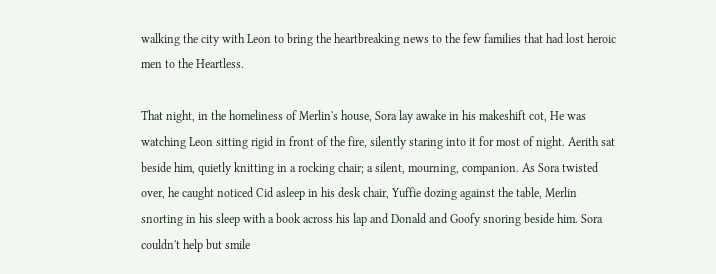walking the city with Leon to bring the heartbreaking news to the few families that had lost heroic men to the Heartless.

That night, in the homeliness of Merlin's house, Sora lay awake in his makeshift cot, He was watching Leon sitting rigid in front of the fire, silently staring into it for most of night. Aerith sat beside him, quietly knitting in a rocking chair; a silent, mourning, companion. As Sora twisted over, he caught noticed Cid asleep in his desk chair, Yuffie dozing against the table, Merlin snorting in his sleep with a book across his lap and Donald and Goofy snoring beside him. Sora couldn't help but smile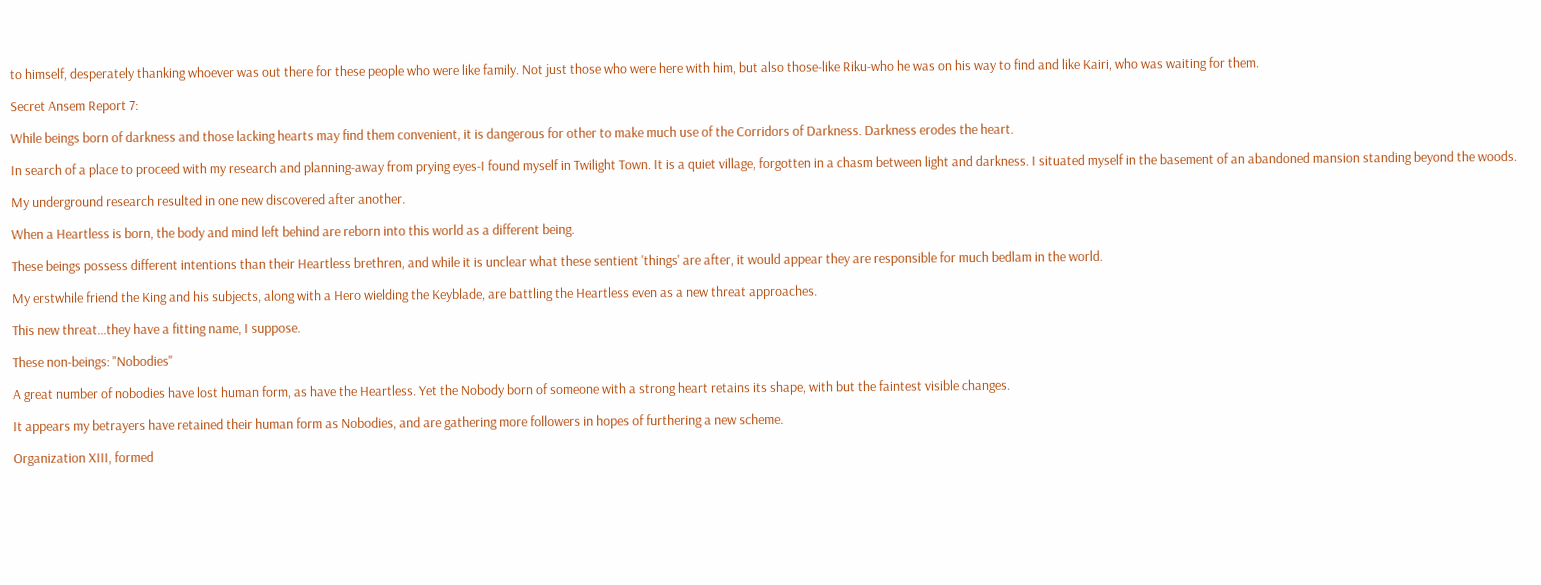to himself, desperately thanking whoever was out there for these people who were like family. Not just those who were here with him, but also those-like Riku-who he was on his way to find and like Kairi, who was waiting for them.

Secret Ansem Report 7:

While beings born of darkness and those lacking hearts may find them convenient, it is dangerous for other to make much use of the Corridors of Darkness. Darkness erodes the heart.

In search of a place to proceed with my research and planning-away from prying eyes-I found myself in Twilight Town. It is a quiet village, forgotten in a chasm between light and darkness. I situated myself in the basement of an abandoned mansion standing beyond the woods.

My underground research resulted in one new discovered after another.

When a Heartless is born, the body and mind left behind are reborn into this world as a different being.

These beings possess different intentions than their Heartless brethren, and while it is unclear what these sentient 'things' are after, it would appear they are responsible for much bedlam in the world.

My erstwhile friend the King and his subjects, along with a Hero wielding the Keyblade, are battling the Heartless even as a new threat approaches.

This new threat...they have a fitting name, I suppose.

These non-beings: "Nobodies"

A great number of nobodies have lost human form, as have the Heartless. Yet the Nobody born of someone with a strong heart retains its shape, with but the faintest visible changes.

It appears my betrayers have retained their human form as Nobodies, and are gathering more followers in hopes of furthering a new scheme.

Organization XIII, formed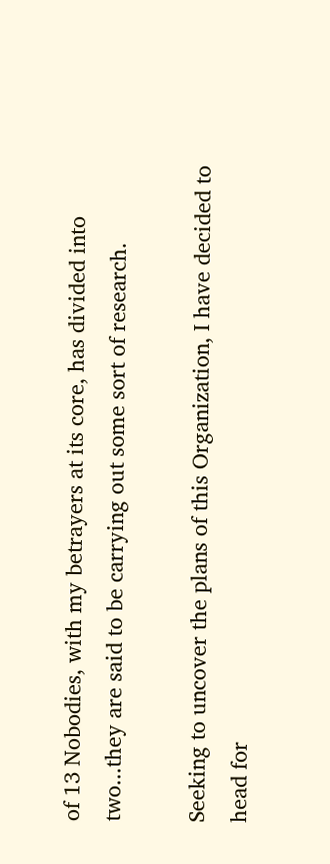of 13 Nobodies, with my betrayers at its core, has divided into two...they are said to be carrying out some sort of research.

Seeking to uncover the plans of this Organization, I have decided to head for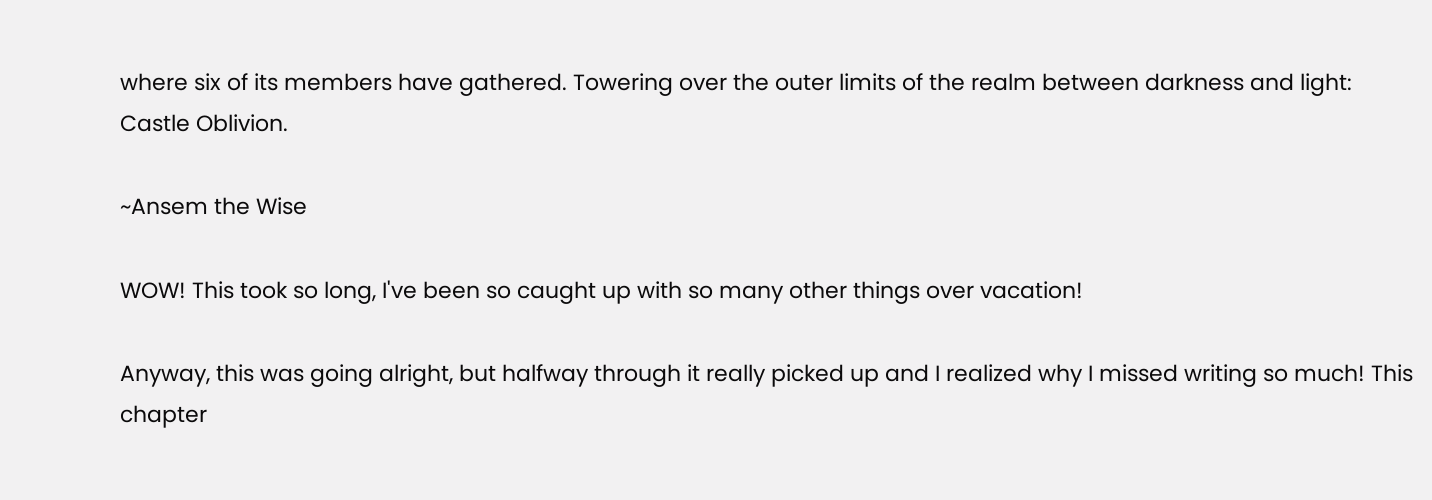where six of its members have gathered. Towering over the outer limits of the realm between darkness and light: Castle Oblivion.

~Ansem the Wise

WOW! This took so long, I've been so caught up with so many other things over vacation!

Anyway, this was going alright, but halfway through it really picked up and I realized why I missed writing so much! This chapter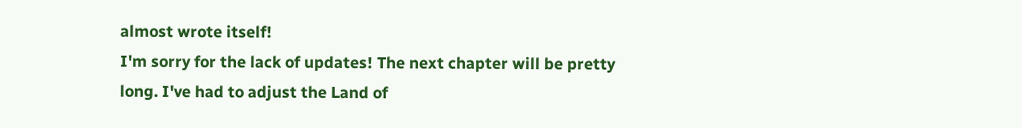almost wrote itself!
I'm sorry for the lack of updates! The next chapter will be pretty long. I've had to adjust the Land of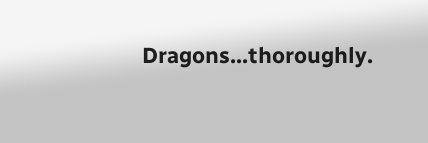Dragons...thoroughly.